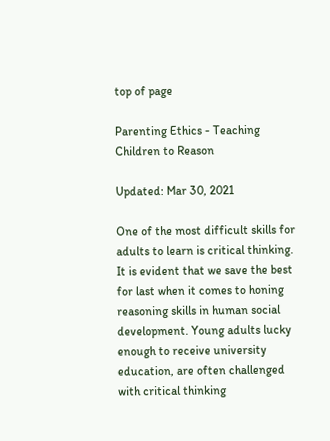top of page

Parenting Ethics - Teaching Children to Reason

Updated: Mar 30, 2021

One of the most difficult skills for adults to learn is critical thinking. It is evident that we save the best for last when it comes to honing reasoning skills in human social development. Young adults lucky enough to receive university education, are often challenged with critical thinking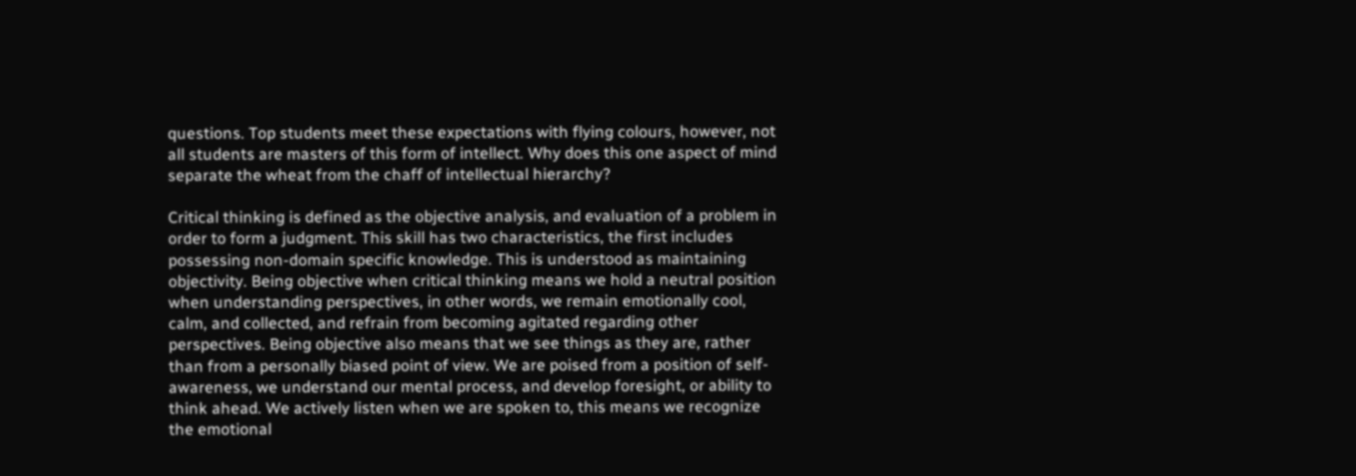questions. Top students meet these expectations with flying colours, however, not all students are masters of this form of intellect. Why does this one aspect of mind separate the wheat from the chaff of intellectual hierarchy?

Critical thinking is defined as the objective analysis, and evaluation of a problem in order to form a judgment. This skill has two characteristics, the first includes possessing non-domain specific knowledge. This is understood as maintaining objectivity. Being objective when critical thinking means we hold a neutral position when understanding perspectives, in other words, we remain emotionally cool, calm, and collected, and refrain from becoming agitated regarding other perspectives. Being objective also means that we see things as they are, rather than from a personally biased point of view. We are poised from a position of self-awareness, we understand our mental process, and develop foresight, or ability to think ahead. We actively listen when we are spoken to, this means we recognize the emotional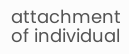attachment of individual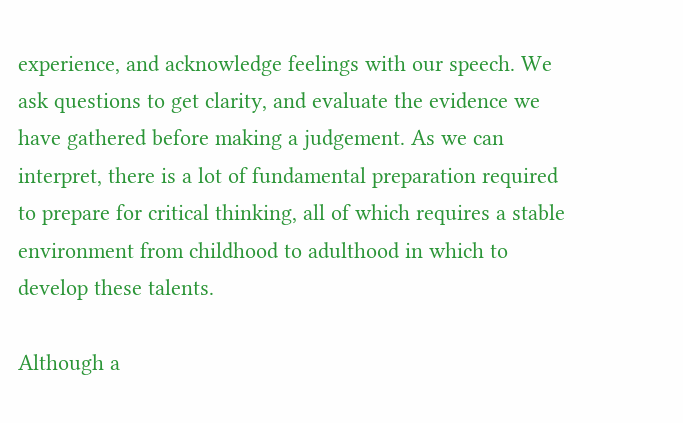experience, and acknowledge feelings with our speech. We ask questions to get clarity, and evaluate the evidence we have gathered before making a judgement. As we can interpret, there is a lot of fundamental preparation required to prepare for critical thinking, all of which requires a stable environment from childhood to adulthood in which to develop these talents.

Although a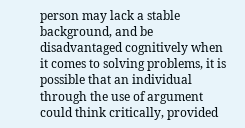person may lack a stable background, and be disadvantaged cognitively when it comes to solving problems, it is possible that an individual through the use of argument could think critically, provided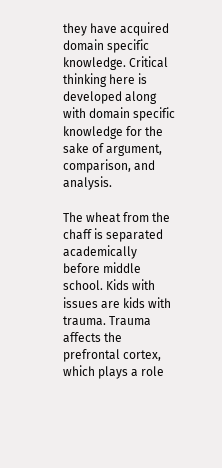they have acquired domain specific knowledge. Critical thinking here is developed along with domain specific knowledge for the sake of argument, comparison, and analysis.

The wheat from the chaff is separated academically before middle school. Kids with issues are kids with trauma. Trauma affects the prefrontal cortex, which plays a role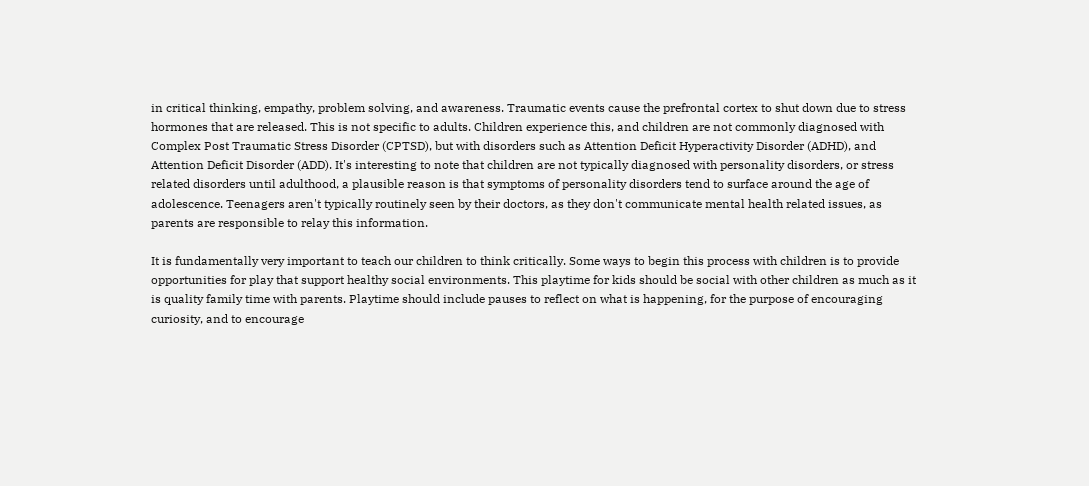in critical thinking, empathy, problem solving, and awareness. Traumatic events cause the prefrontal cortex to shut down due to stress hormones that are released. This is not specific to adults. Children experience this, and children are not commonly diagnosed with Complex Post Traumatic Stress Disorder (CPTSD), but with disorders such as Attention Deficit Hyperactivity Disorder (ADHD), and Attention Deficit Disorder (ADD). It's interesting to note that children are not typically diagnosed with personality disorders, or stress related disorders until adulthood, a plausible reason is that symptoms of personality disorders tend to surface around the age of adolescence. Teenagers aren't typically routinely seen by their doctors, as they don't communicate mental health related issues, as parents are responsible to relay this information.

It is fundamentally very important to teach our children to think critically. Some ways to begin this process with children is to provide opportunities for play that support healthy social environments. This playtime for kids should be social with other children as much as it is quality family time with parents. Playtime should include pauses to reflect on what is happening, for the purpose of encouraging curiosity, and to encourage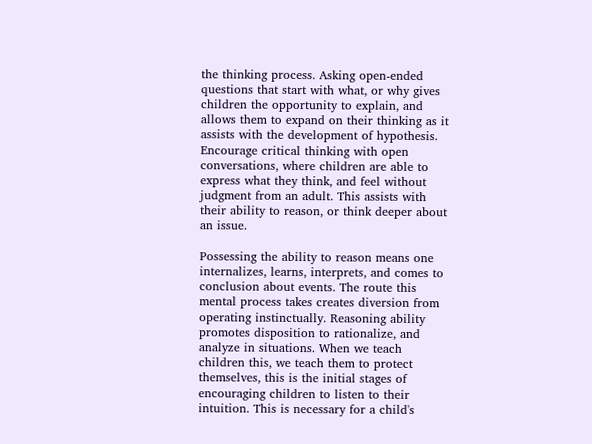the thinking process. Asking open-ended questions that start with what, or why gives children the opportunity to explain, and allows them to expand on their thinking as it assists with the development of hypothesis. Encourage critical thinking with open conversations, where children are able to express what they think, and feel without judgment from an adult. This assists with their ability to reason, or think deeper about an issue.

Possessing the ability to reason means one internalizes, learns, interprets, and comes to conclusion about events. The route this mental process takes creates diversion from operating instinctually. Reasoning ability promotes disposition to rationalize, and analyze in situations. When we teach children this, we teach them to protect themselves, this is the initial stages of encouraging children to listen to their intuition. This is necessary for a child's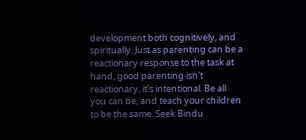development both cognitively, and spiritually. Just as parenting can be a reactionary response to the task at hand, good parenting isn't reactionary, it's intentional. Be all you can be, and teach your children to be the same. Seek Bindu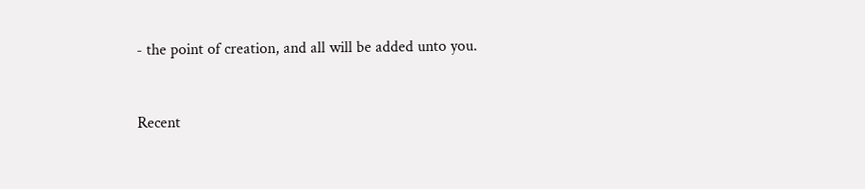- the point of creation, and all will be added unto you.


Recent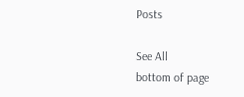Posts

See All
bottom of page